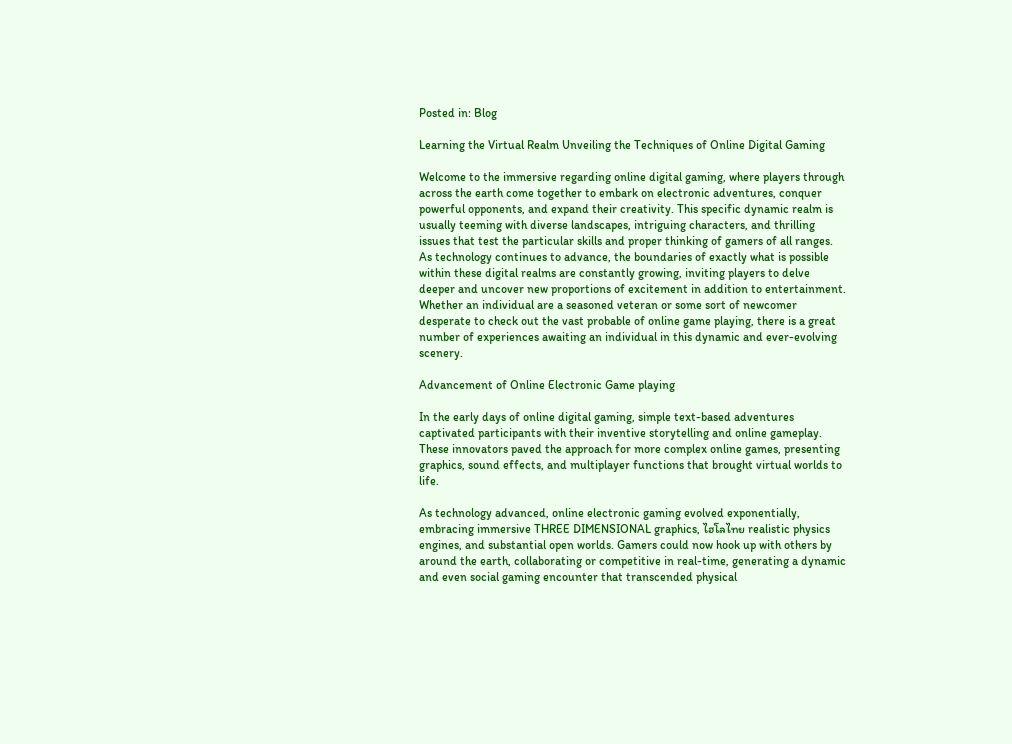Posted in: Blog

Learning the Virtual Realm Unveiling the Techniques of Online Digital Gaming

Welcome to the immersive regarding online digital gaming, where players through across the earth come together to embark on electronic adventures, conquer powerful opponents, and expand their creativity. This specific dynamic realm is usually teeming with diverse landscapes, intriguing characters, and thrilling issues that test the particular skills and proper thinking of gamers of all ranges. As technology continues to advance, the boundaries of exactly what is possible within these digital realms are constantly growing, inviting players to delve deeper and uncover new proportions of excitement in addition to entertainment. Whether an individual are a seasoned veteran or some sort of newcomer desperate to check out the vast probable of online game playing, there is a great number of experiences awaiting an individual in this dynamic and ever-evolving scenery.

Advancement of Online Electronic Game playing

In the early days of online digital gaming, simple text-based adventures captivated participants with their inventive storytelling and online gameplay. These innovators paved the approach for more complex online games, presenting graphics, sound effects, and multiplayer functions that brought virtual worlds to life.

As technology advanced, online electronic gaming evolved exponentially, embracing immersive THREE DIMENSIONAL graphics, ไฮโลไทย realistic physics engines, and substantial open worlds. Gamers could now hook up with others by around the earth, collaborating or competitive in real-time, generating a dynamic and even social gaming encounter that transcended physical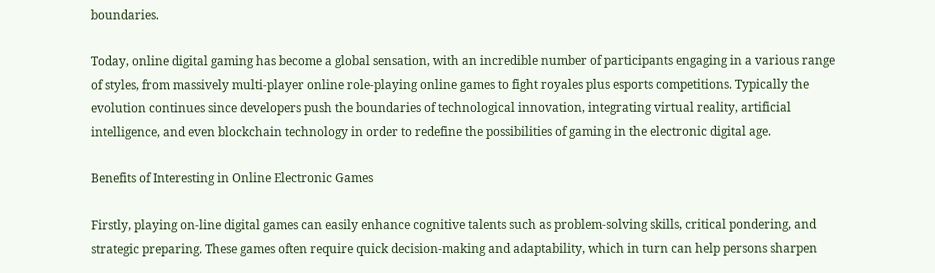boundaries.

Today, online digital gaming has become a global sensation, with an incredible number of participants engaging in a various range of styles, from massively multi-player online role-playing online games to fight royales plus esports competitions. Typically the evolution continues since developers push the boundaries of technological innovation, integrating virtual reality, artificial intelligence, and even blockchain technology in order to redefine the possibilities of gaming in the electronic digital age.

Benefits of Interesting in Online Electronic Games

Firstly, playing on-line digital games can easily enhance cognitive talents such as problem-solving skills, critical pondering, and strategic preparing. These games often require quick decision-making and adaptability, which in turn can help persons sharpen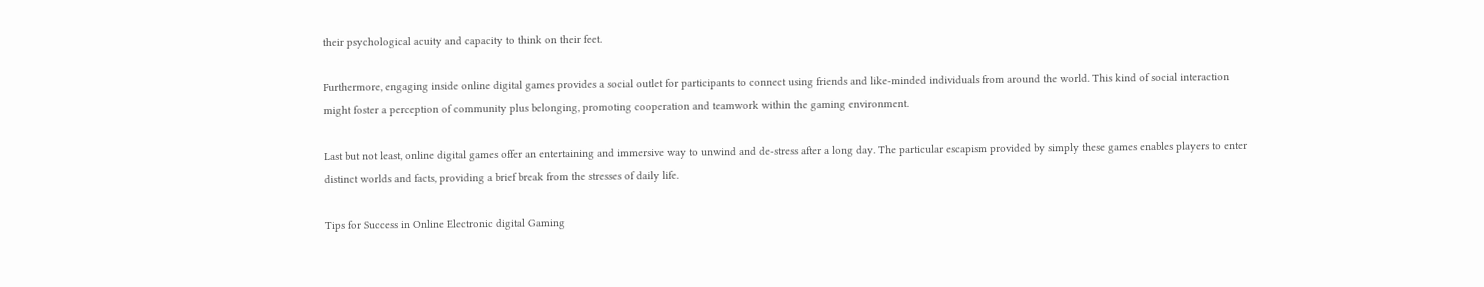their psychological acuity and capacity to think on their feet.

Furthermore, engaging inside online digital games provides a social outlet for participants to connect using friends and like-minded individuals from around the world. This kind of social interaction might foster a perception of community plus belonging, promoting cooperation and teamwork within the gaming environment.

Last but not least, online digital games offer an entertaining and immersive way to unwind and de-stress after a long day. The particular escapism provided by simply these games enables players to enter distinct worlds and facts, providing a brief break from the stresses of daily life.

Tips for Success in Online Electronic digital Gaming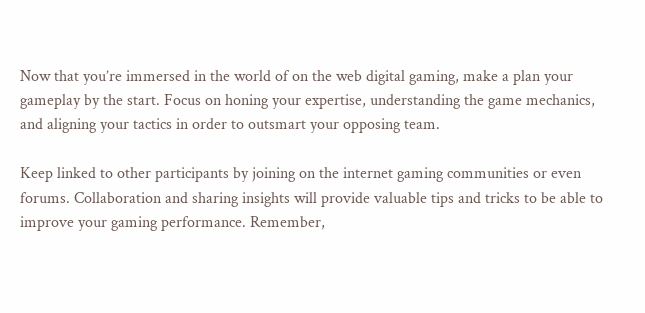Now that you’re immersed in the world of on the web digital gaming, make a plan your gameplay by the start. Focus on honing your expertise, understanding the game mechanics, and aligning your tactics in order to outsmart your opposing team.

Keep linked to other participants by joining on the internet gaming communities or even forums. Collaboration and sharing insights will provide valuable tips and tricks to be able to improve your gaming performance. Remember,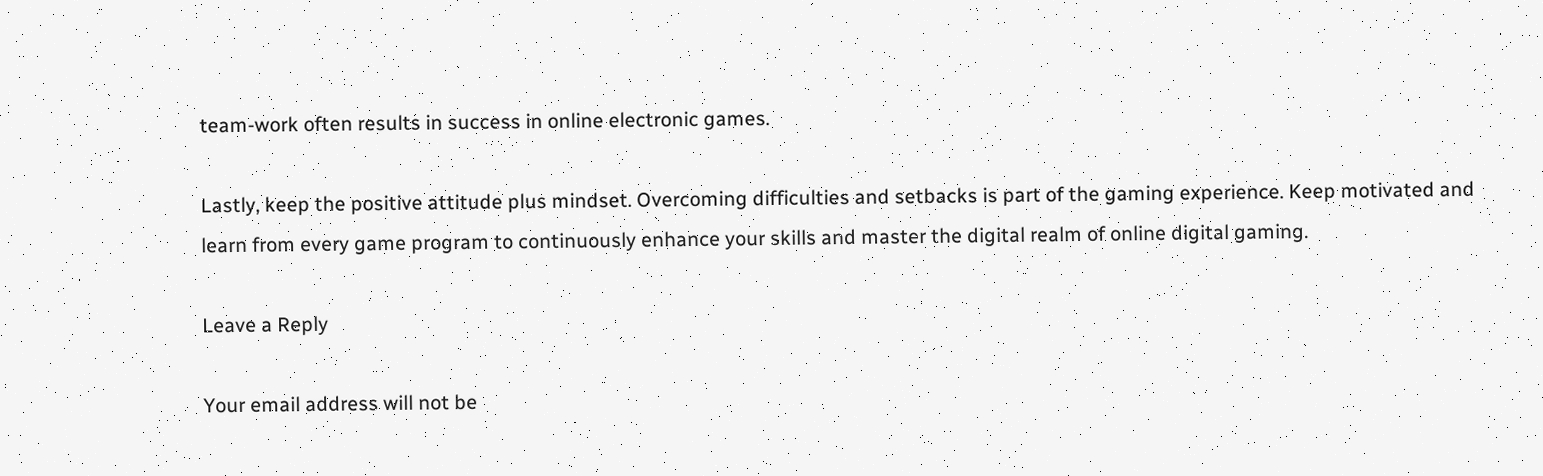team-work often results in success in online electronic games.

Lastly, keep the positive attitude plus mindset. Overcoming difficulties and setbacks is part of the gaming experience. Keep motivated and learn from every game program to continuously enhance your skills and master the digital realm of online digital gaming.

Leave a Reply

Your email address will not be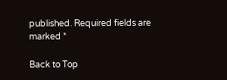published. Required fields are marked *

Back to Top